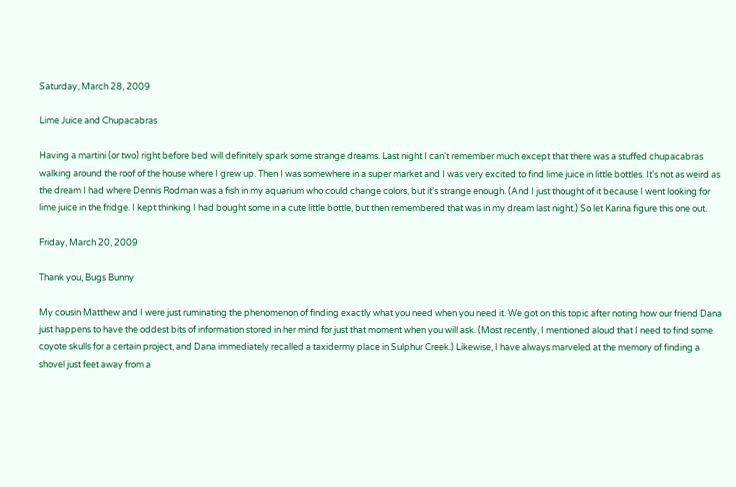Saturday, March 28, 2009

Lime Juice and Chupacabras

Having a martini (or two) right before bed will definitely spark some strange dreams. Last night I can't remember much except that there was a stuffed chupacabras walking around the roof of the house where I grew up. Then I was somewhere in a super market and I was very excited to find lime juice in little bottles. It's not as weird as the dream I had where Dennis Rodman was a fish in my aquarium who could change colors, but it's strange enough. (And I just thought of it because I went looking for lime juice in the fridge. I kept thinking I had bought some in a cute little bottle, but then remembered that was in my dream last night.) So let Karina figure this one out.

Friday, March 20, 2009

Thank you, Bugs Bunny

My cousin Matthew and I were just ruminating the phenomenon of finding exactly what you need when you need it. We got on this topic after noting how our friend Dana just happens to have the oddest bits of information stored in her mind for just that moment when you will ask. (Most recently, I mentioned aloud that I need to find some coyote skulls for a certain project, and Dana immediately recalled a taxidermy place in Sulphur Creek.) Likewise, I have always marveled at the memory of finding a shovel just feet away from a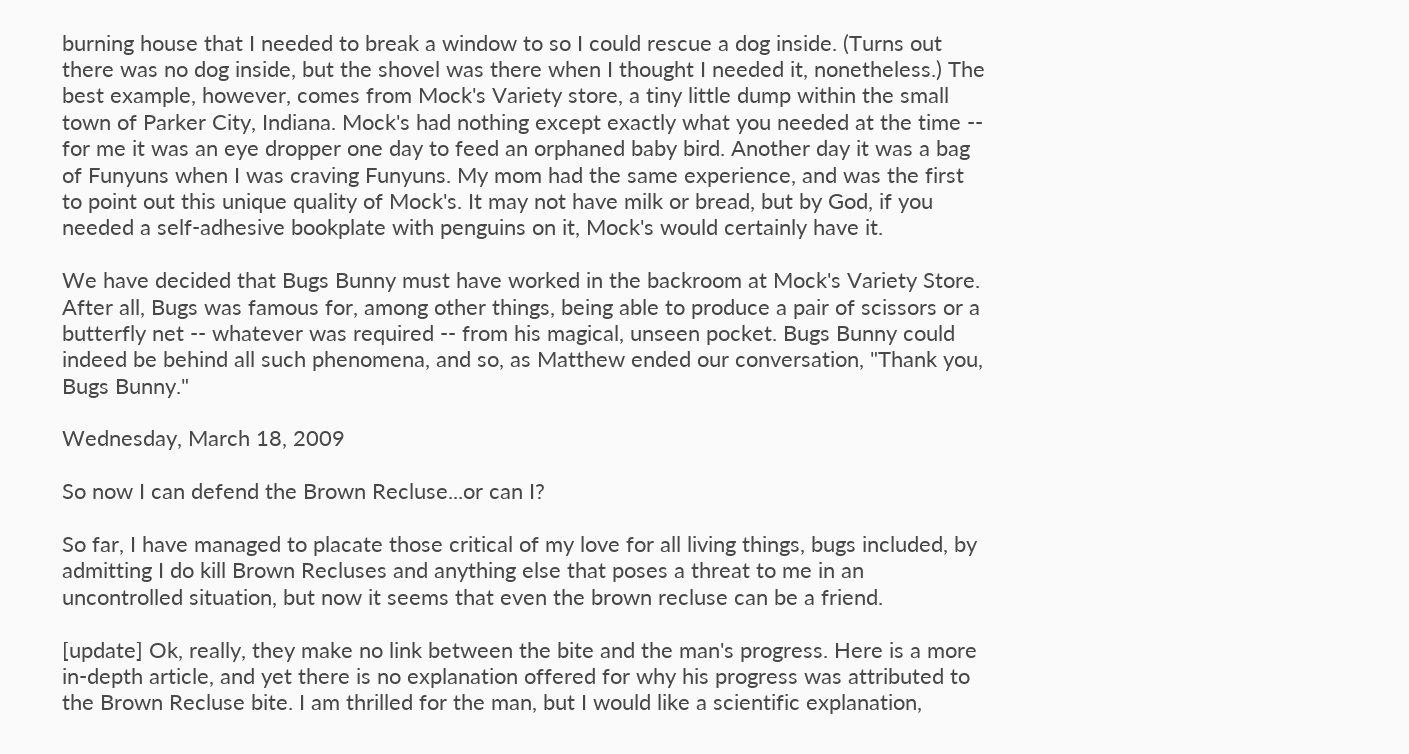burning house that I needed to break a window to so I could rescue a dog inside. (Turns out there was no dog inside, but the shovel was there when I thought I needed it, nonetheless.) The best example, however, comes from Mock's Variety store, a tiny little dump within the small town of Parker City, Indiana. Mock's had nothing except exactly what you needed at the time -- for me it was an eye dropper one day to feed an orphaned baby bird. Another day it was a bag of Funyuns when I was craving Funyuns. My mom had the same experience, and was the first to point out this unique quality of Mock's. It may not have milk or bread, but by God, if you needed a self-adhesive bookplate with penguins on it, Mock's would certainly have it.

We have decided that Bugs Bunny must have worked in the backroom at Mock's Variety Store. After all, Bugs was famous for, among other things, being able to produce a pair of scissors or a butterfly net -- whatever was required -- from his magical, unseen pocket. Bugs Bunny could indeed be behind all such phenomena, and so, as Matthew ended our conversation, "Thank you, Bugs Bunny."

Wednesday, March 18, 2009

So now I can defend the Brown Recluse...or can I?

So far, I have managed to placate those critical of my love for all living things, bugs included, by admitting I do kill Brown Recluses and anything else that poses a threat to me in an uncontrolled situation, but now it seems that even the brown recluse can be a friend.

[update] Ok, really, they make no link between the bite and the man's progress. Here is a more in-depth article, and yet there is no explanation offered for why his progress was attributed to the Brown Recluse bite. I am thrilled for the man, but I would like a scientific explanation,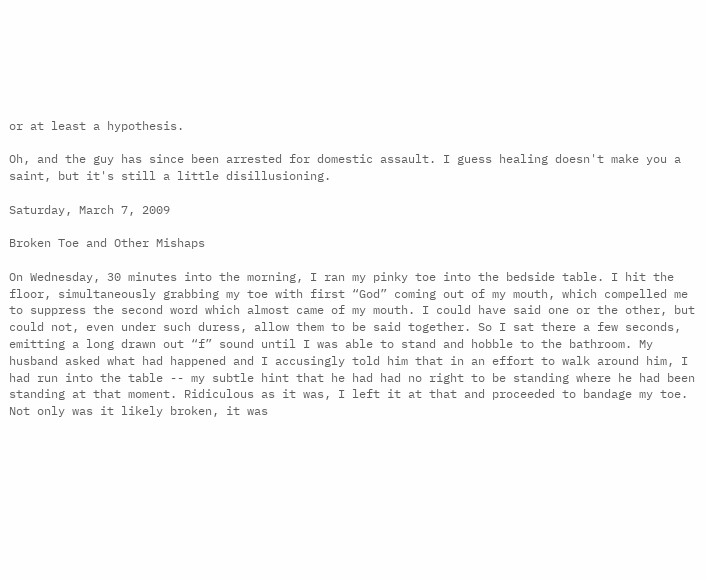or at least a hypothesis.

Oh, and the guy has since been arrested for domestic assault. I guess healing doesn't make you a saint, but it's still a little disillusioning.

Saturday, March 7, 2009

Broken Toe and Other Mishaps

On Wednesday, 30 minutes into the morning, I ran my pinky toe into the bedside table. I hit the floor, simultaneously grabbing my toe with first “God” coming out of my mouth, which compelled me to suppress the second word which almost came of my mouth. I could have said one or the other, but could not, even under such duress, allow them to be said together. So I sat there a few seconds, emitting a long drawn out “f” sound until I was able to stand and hobble to the bathroom. My husband asked what had happened and I accusingly told him that in an effort to walk around him, I had run into the table -- my subtle hint that he had had no right to be standing where he had been standing at that moment. Ridiculous as it was, I left it at that and proceeded to bandage my toe. Not only was it likely broken, it was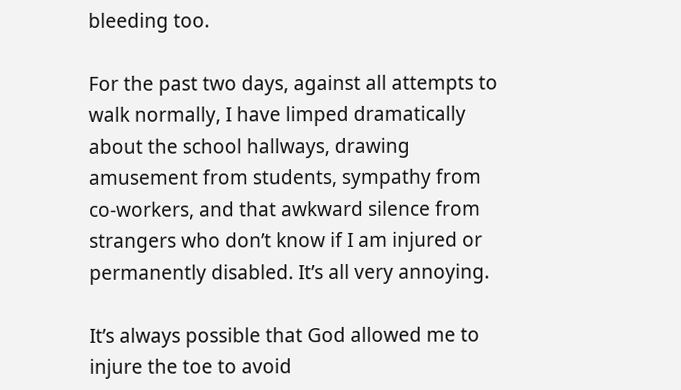bleeding too.

For the past two days, against all attempts to walk normally, I have limped dramatically about the school hallways, drawing amusement from students, sympathy from co-workers, and that awkward silence from strangers who don’t know if I am injured or permanently disabled. It’s all very annoying.

It’s always possible that God allowed me to injure the toe to avoid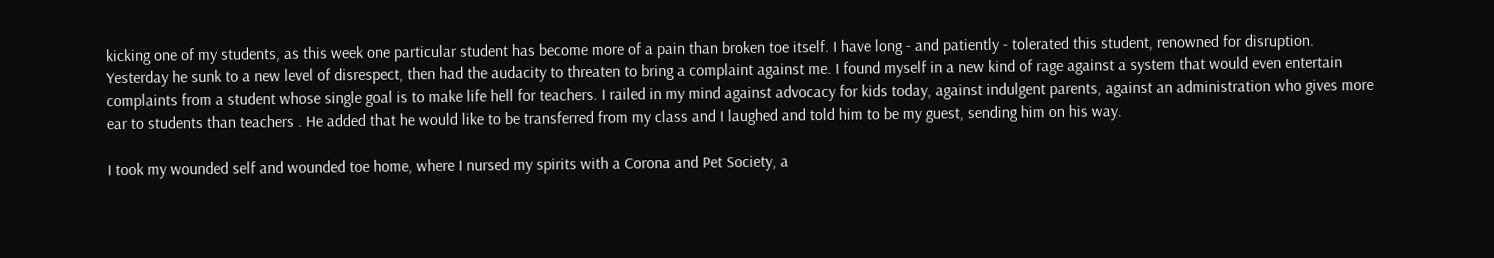kicking one of my students, as this week one particular student has become more of a pain than broken toe itself. I have long - and patiently - tolerated this student, renowned for disruption. Yesterday he sunk to a new level of disrespect, then had the audacity to threaten to bring a complaint against me. I found myself in a new kind of rage against a system that would even entertain complaints from a student whose single goal is to make life hell for teachers. I railed in my mind against advocacy for kids today, against indulgent parents, against an administration who gives more ear to students than teachers . He added that he would like to be transferred from my class and I laughed and told him to be my guest, sending him on his way.

I took my wounded self and wounded toe home, where I nursed my spirits with a Corona and Pet Society, a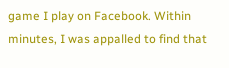game I play on Facebook. Within minutes, I was appalled to find that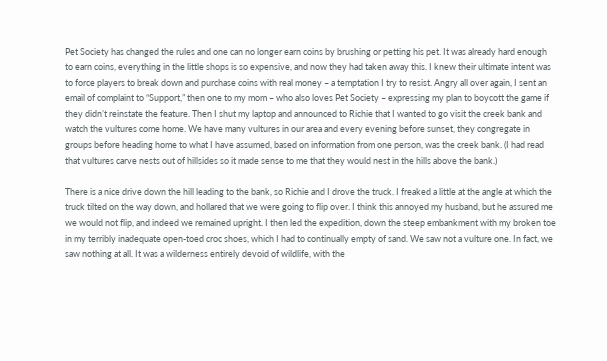Pet Society has changed the rules and one can no longer earn coins by brushing or petting his pet. It was already hard enough to earn coins, everything in the little shops is so expensive, and now they had taken away this. I knew their ultimate intent was to force players to break down and purchase coins with real money – a temptation I try to resist. Angry all over again, I sent an email of complaint to “Support,” then one to my mom – who also loves Pet Society – expressing my plan to boycott the game if they didn’t reinstate the feature. Then I shut my laptop and announced to Richie that I wanted to go visit the creek bank and watch the vultures come home. We have many vultures in our area and every evening before sunset, they congregate in groups before heading home to what I have assumed, based on information from one person, was the creek bank. (I had read that vultures carve nests out of hillsides so it made sense to me that they would nest in the hills above the bank.)

There is a nice drive down the hill leading to the bank, so Richie and I drove the truck. I freaked a little at the angle at which the truck tilted on the way down, and hollared that we were going to flip over. I think this annoyed my husband, but he assured me we would not flip, and indeed we remained upright. I then led the expedition, down the steep embankment with my broken toe in my terribly inadequate open-toed croc shoes, which I had to continually empty of sand. We saw not a vulture one. In fact, we saw nothing at all. It was a wilderness entirely devoid of wildlife, with the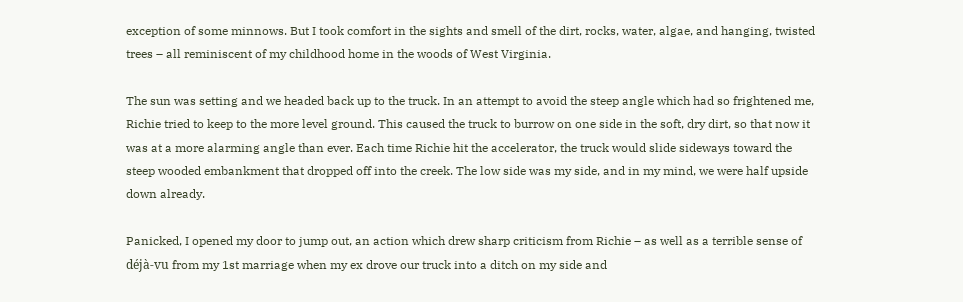exception of some minnows. But I took comfort in the sights and smell of the dirt, rocks, water, algae, and hanging, twisted trees – all reminiscent of my childhood home in the woods of West Virginia.

The sun was setting and we headed back up to the truck. In an attempt to avoid the steep angle which had so frightened me, Richie tried to keep to the more level ground. This caused the truck to burrow on one side in the soft, dry dirt, so that now it was at a more alarming angle than ever. Each time Richie hit the accelerator, the truck would slide sideways toward the steep wooded embankment that dropped off into the creek. The low side was my side, and in my mind, we were half upside down already.

Panicked, I opened my door to jump out, an action which drew sharp criticism from Richie – as well as a terrible sense of déjà-vu from my 1st marriage when my ex drove our truck into a ditch on my side and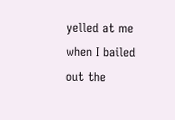yelled at me when I bailed out the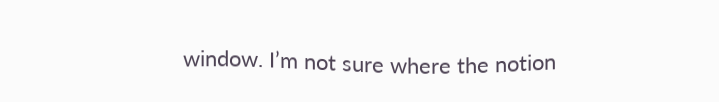window. I’m not sure where the notion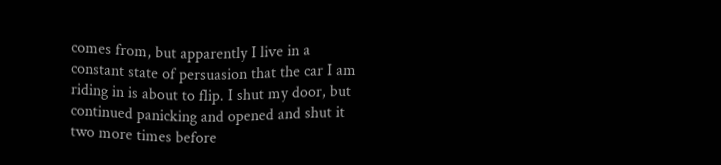comes from, but apparently I live in a constant state of persuasion that the car I am riding in is about to flip. I shut my door, but continued panicking and opened and shut it two more times before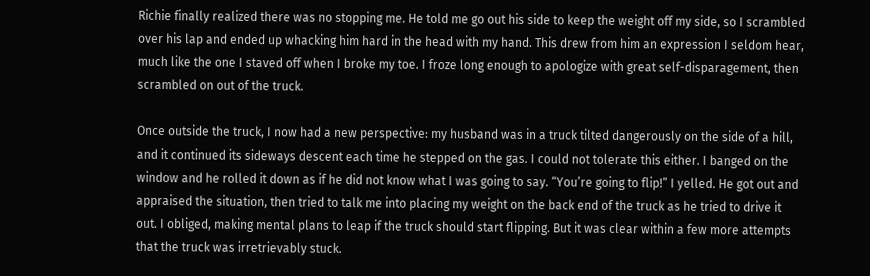Richie finally realized there was no stopping me. He told me go out his side to keep the weight off my side, so I scrambled over his lap and ended up whacking him hard in the head with my hand. This drew from him an expression I seldom hear, much like the one I staved off when I broke my toe. I froze long enough to apologize with great self-disparagement, then scrambled on out of the truck.

Once outside the truck, I now had a new perspective: my husband was in a truck tilted dangerously on the side of a hill, and it continued its sideways descent each time he stepped on the gas. I could not tolerate this either. I banged on the window and he rolled it down as if he did not know what I was going to say. “You’re going to flip!” I yelled. He got out and appraised the situation, then tried to talk me into placing my weight on the back end of the truck as he tried to drive it out. I obliged, making mental plans to leap if the truck should start flipping. But it was clear within a few more attempts that the truck was irretrievably stuck.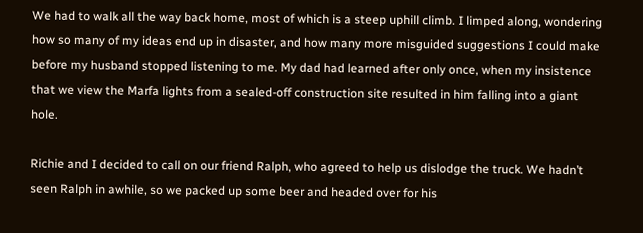We had to walk all the way back home, most of which is a steep uphill climb. I limped along, wondering how so many of my ideas end up in disaster, and how many more misguided suggestions I could make before my husband stopped listening to me. My dad had learned after only once, when my insistence that we view the Marfa lights from a sealed-off construction site resulted in him falling into a giant hole.

Richie and I decided to call on our friend Ralph, who agreed to help us dislodge the truck. We hadn’t seen Ralph in awhile, so we packed up some beer and headed over for his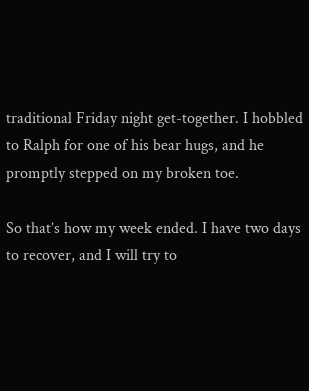traditional Friday night get-together. I hobbled to Ralph for one of his bear hugs, and he promptly stepped on my broken toe.

So that’s how my week ended. I have two days to recover, and I will try to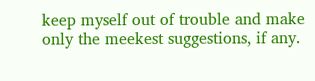keep myself out of trouble and make only the meekest suggestions, if any.